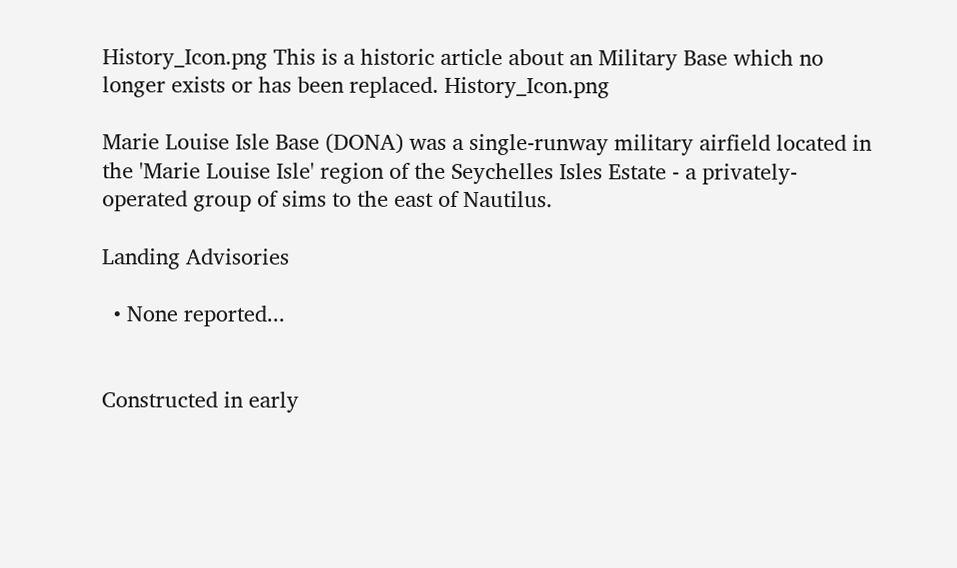History_Icon.png This is a historic article about an Military Base which no longer exists or has been replaced. History_Icon.png

Marie Louise Isle Base (DONA) was a single-runway military airfield located in the 'Marie Louise Isle' region of the Seychelles Isles Estate - a privately-operated group of sims to the east of Nautilus.

Landing Advisories

  • None reported...


Constructed in early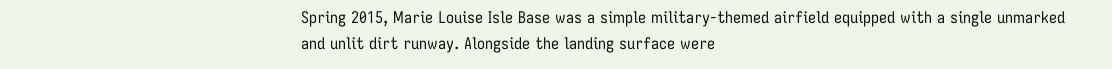Spring 2015, Marie Louise Isle Base was a simple military-themed airfield equipped with a single unmarked and unlit dirt runway. Alongside the landing surface were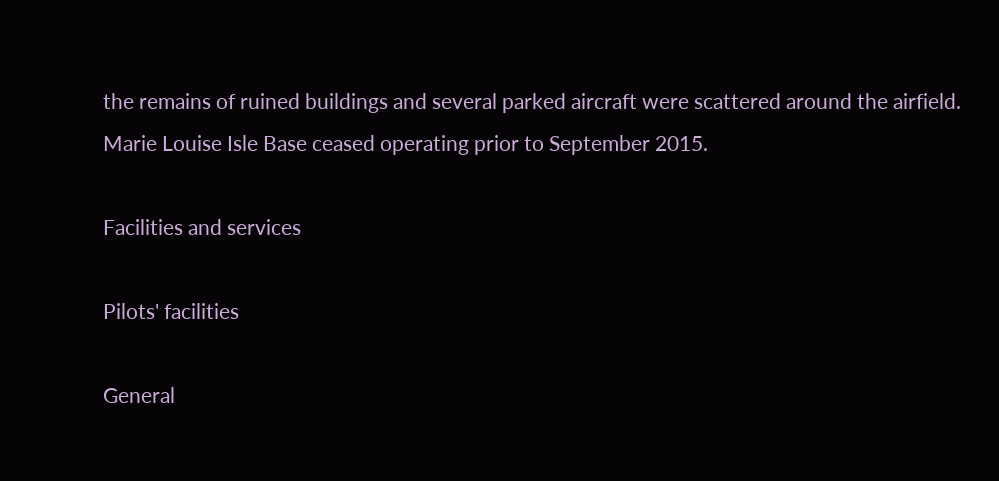the remains of ruined buildings and several parked aircraft were scattered around the airfield. Marie Louise Isle Base ceased operating prior to September 2015.

Facilities and services

Pilots' facilities

General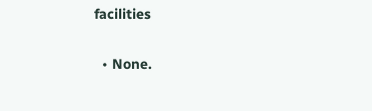facilities

  • None.